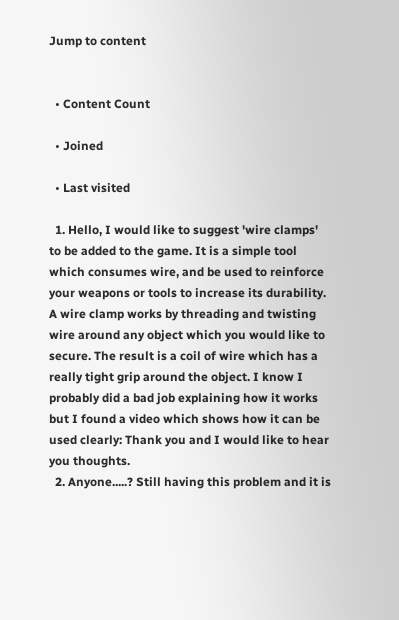Jump to content


  • Content Count

  • Joined

  • Last visited

  1. Hello, I would like to suggest 'wire clamps' to be added to the game. It is a simple tool which consumes wire, and be used to reinforce your weapons or tools to increase its durability. A wire clamp works by threading and twisting wire around any object which you would like to secure. The result is a coil of wire which has a really tight grip around the object. I know I probably did a bad job explaining how it works but I found a video which shows how it can be used clearly: Thank you and I would like to hear you thoughts.
  2. Anyone.....? Still having this problem and it is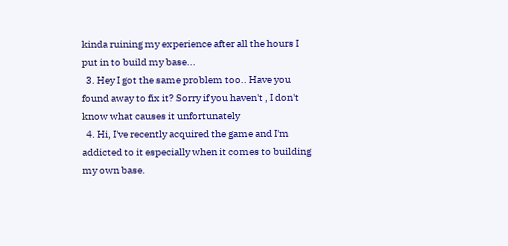kinda ruining my experience after all the hours I put in to build my base...
  3. Hey I got the same problem too.. Have you found away to fix it? Sorry if you haven't , I don't know what causes it unfortunately
  4. Hi, I've recently acquired the game and I'm addicted to it especially when it comes to building my own base.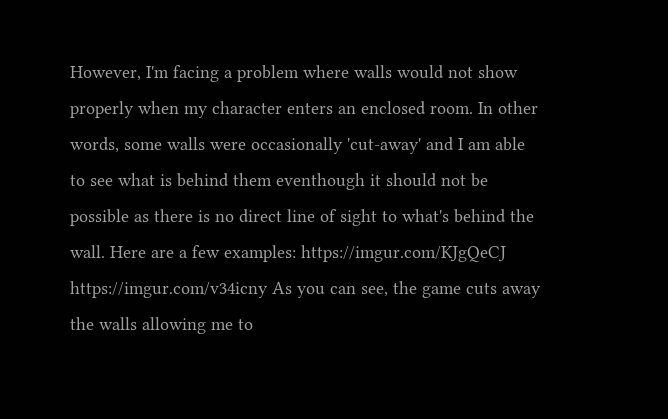However, I'm facing a problem where walls would not show properly when my character enters an enclosed room. In other words, some walls were occasionally 'cut-away' and I am able to see what is behind them eventhough it should not be possible as there is no direct line of sight to what's behind the wall. Here are a few examples: https://imgur.com/KJgQeCJ https://imgur.com/v34icny As you can see, the game cuts away the walls allowing me to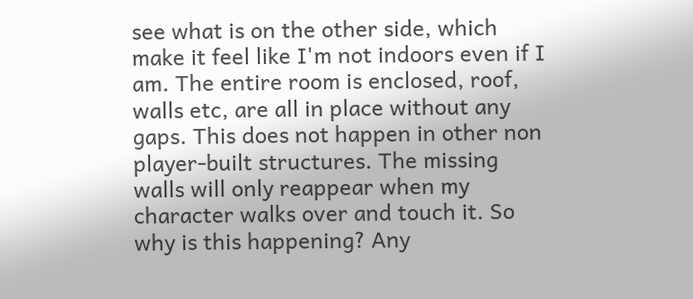see what is on the other side, which make it feel like I'm not indoors even if I am. The entire room is enclosed, roof, walls etc, are all in place without any gaps. This does not happen in other non player-built structures. The missing walls will only reappear when my character walks over and touch it. So why is this happening? Any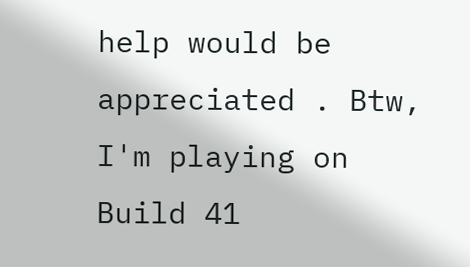help would be appreciated . Btw, I'm playing on Build 41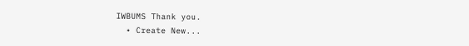IWBUMS Thank you.
  • Create New...